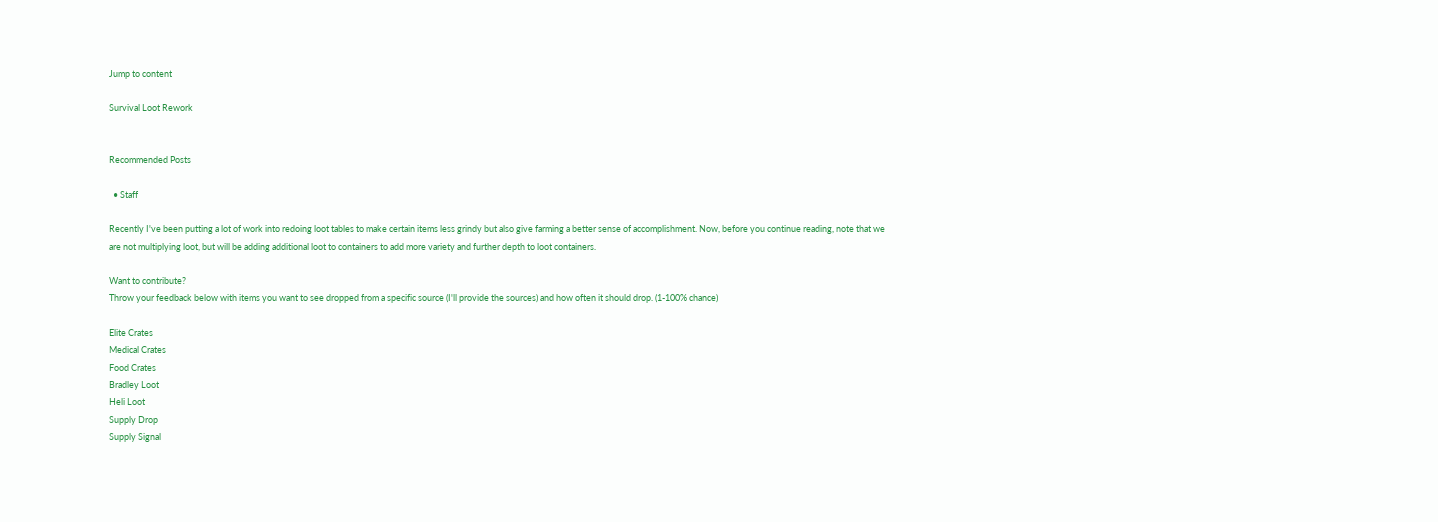Jump to content

Survival Loot Rework


Recommended Posts

  • Staff

Recently I've been putting a lot of work into redoing loot tables to make certain items less grindy but also give farming a better sense of accomplishment. Now, before you continue reading, note that we are not multiplying loot, but will be adding additional loot to containers to add more variety and further depth to loot containers.

Want to contribute?
Throw your feedback below with items you want to see dropped from a specific source (I'll provide the sources) and how often it should drop. (1-100% chance)

Elite Crates
Medical Crates
Food Crates
Bradley Loot
Heli Loot
Supply Drop
Supply Signal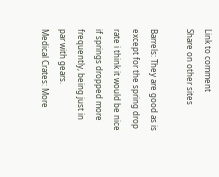Link to comment
Share on other sites

Barrels: They are good as is except for the spring drop rate i think it would be nice if springs dropped more frequently, being just in par with gears.
Medical Crates: More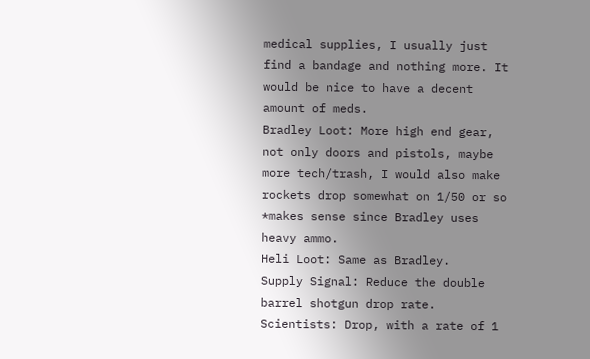medical supplies, I usually just find a bandage and nothing more. It would be nice to have a decent amount of meds.
Bradley Loot: More high end gear, not only doors and pistols, maybe more tech/trash, I would also make rockets drop somewhat on 1/50 or so *makes sense since Bradley uses heavy ammo.
Heli Loot: Same as Bradley.
Supply Signal: Reduce the double barrel shotgun drop rate.
Scientists: Drop, with a rate of 1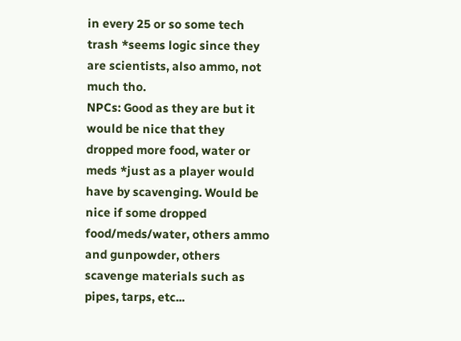in every 25 or so some tech trash *seems logic since they are scientists, also ammo, not much tho.
NPCs: Good as they are but it would be nice that they dropped more food, water or meds *just as a player would have by scavenging. Would be nice if some dropped food/meds/water, others ammo and gunpowder, others scavenge materials such as pipes, tarps, etc...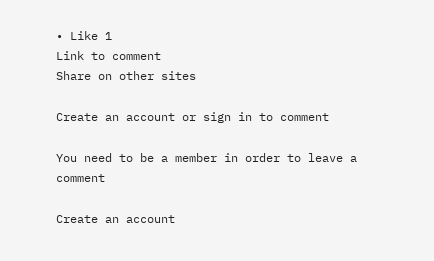• Like 1
Link to comment
Share on other sites

Create an account or sign in to comment

You need to be a member in order to leave a comment

Create an account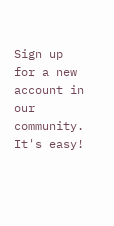Sign up for a new account in our community. It's easy!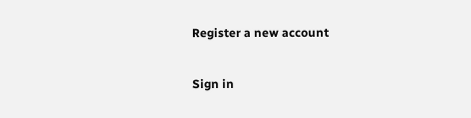Register a new account

Sign in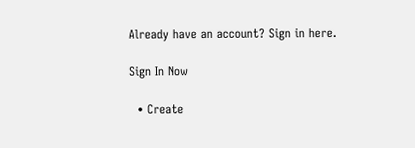Already have an account? Sign in here.

Sign In Now

  • Create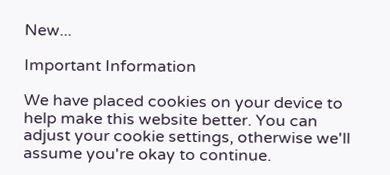New...

Important Information

We have placed cookies on your device to help make this website better. You can adjust your cookie settings, otherwise we'll assume you're okay to continue.